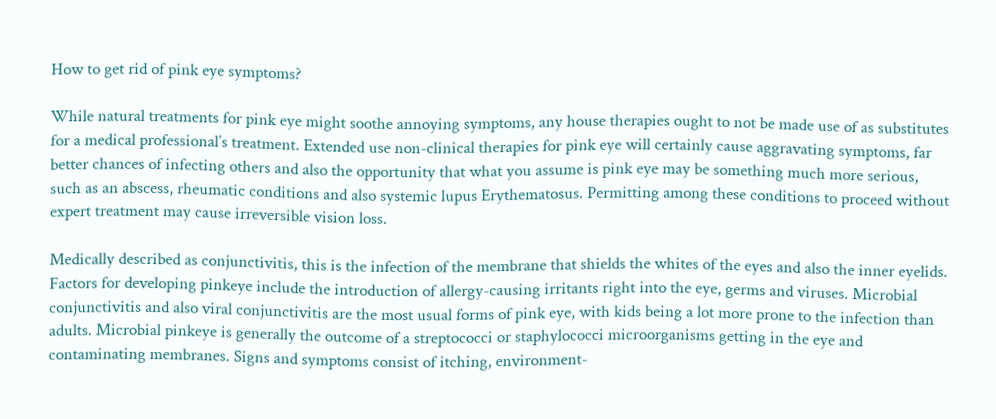How to get rid of pink eye symptoms?

While natural treatments for pink eye might soothe annoying symptoms, any house therapies ought to not be made use of as substitutes for a medical professional’s treatment. Extended use non-clinical therapies for pink eye will certainly cause aggravating symptoms, far better chances of infecting others and also the opportunity that what you assume is pink eye may be something much more serious, such as an abscess, rheumatic conditions and also systemic lupus Erythematosus. Permitting among these conditions to proceed without expert treatment may cause irreversible vision loss.

Medically described as conjunctivitis, this is the infection of the membrane that shields the whites of the eyes and also the inner eyelids. Factors for developing pinkeye include the introduction of allergy-causing irritants right into the eye, germs and viruses. Microbial conjunctivitis and also viral conjunctivitis are the most usual forms of pink eye, with kids being a lot more prone to the infection than adults. Microbial pinkeye is generally the outcome of a streptococci or staphylococci microorganisms getting in the eye and contaminating membranes. Signs and symptoms consist of itching, environment-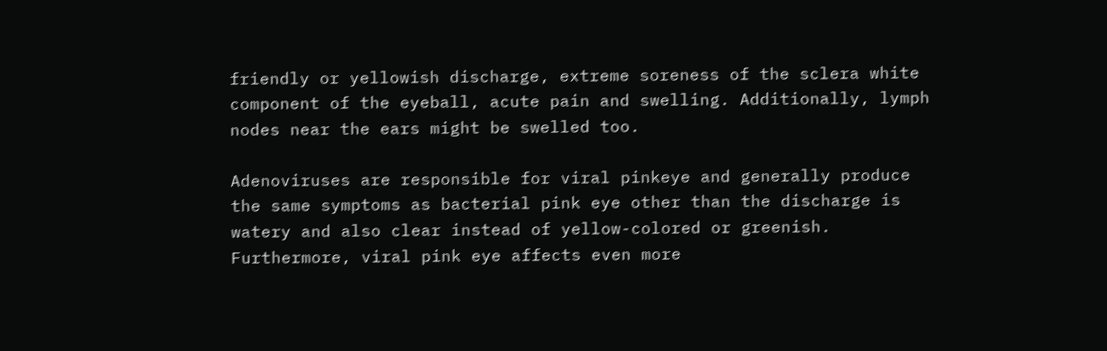friendly or yellowish discharge, extreme soreness of the sclera white component of the eyeball, acute pain and swelling. Additionally, lymph nodes near the ears might be swelled too.

Adenoviruses are responsible for viral pinkeye and generally produce the same symptoms as bacterial pink eye other than the discharge is watery and also clear instead of yellow-colored or greenish. Furthermore, viral pink eye affects even more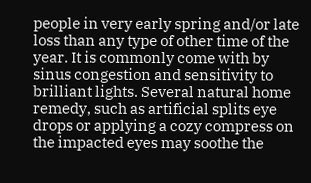people in very early spring and/or late loss than any type of other time of the year. It is commonly come with by sinus congestion and sensitivity to brilliant lights. Several natural home remedy, such as artificial splits eye drops or applying a cozy compress on the impacted eyes may soothe the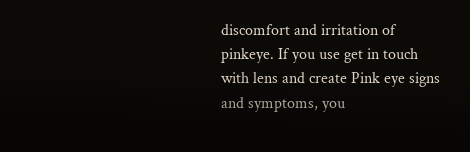discomfort and irritation of pinkeye. If you use get in touch with lens and create Pink eye signs and symptoms, you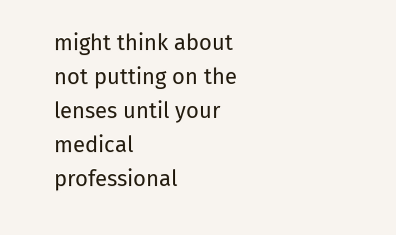might think about not putting on the lenses until your medical professional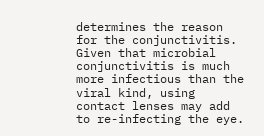determines the reason for the conjunctivitis. Given that microbial conjunctivitis is much more infectious than the viral kind, using contact lenses may add to re-infecting the eye.